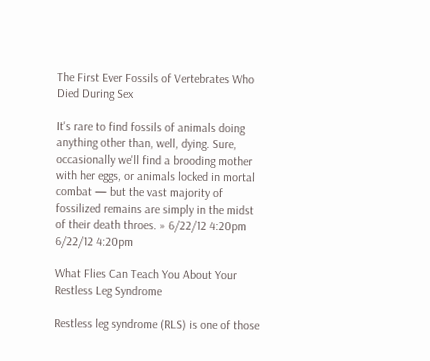The First Ever Fossils of Vertebrates Who Died During Sex

It's rare to find fossils of animals doing anything other than, well, dying. Sure, occasionally we'll find a brooding mother with her eggs, or animals locked in mortal combat — but the vast majority of fossilized remains are simply in the midst of their death throes. » 6/22/12 4:20pm 6/22/12 4:20pm

What Flies Can Teach You About Your Restless Leg Syndrome

Restless leg syndrome (RLS) is one of those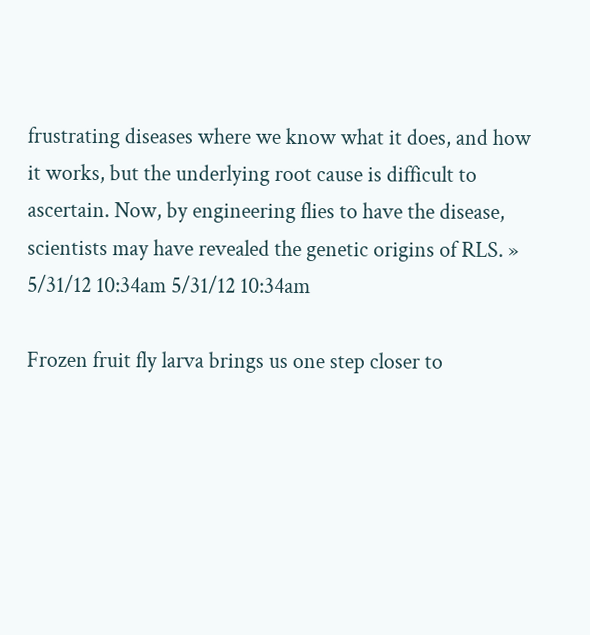frustrating diseases where we know what it does, and how it works, but the underlying root cause is difficult to ascertain. Now, by engineering flies to have the disease, scientists may have revealed the genetic origins of RLS. » 5/31/12 10:34am 5/31/12 10:34am

Frozen fruit fly larva brings us one step closer to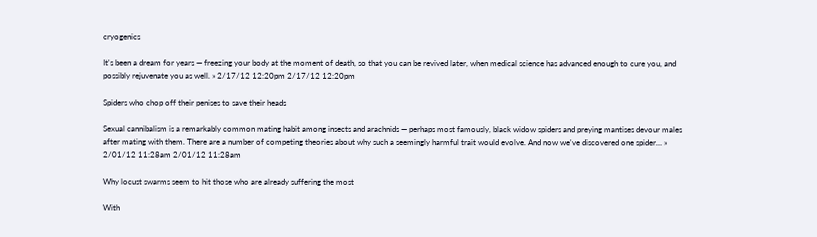cryogenics

It's been a dream for years — freezing your body at the moment of death, so that you can be revived later, when medical science has advanced enough to cure you, and possibly rejuvenate you as well. » 2/17/12 12:20pm 2/17/12 12:20pm

Spiders who chop off their penises to save their heads

Sexual cannibalism is a remarkably common mating habit among insects and arachnids — perhaps most famously, black widow spiders and preying mantises devour males after mating with them. There are a number of competing theories about why such a seemingly harmful trait would evolve. And now we've discovered one spider… » 2/01/12 11:28am 2/01/12 11:28am

Why locust swarms seem to hit those who are already suffering the most

With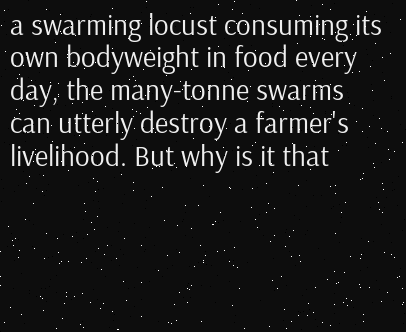a swarming locust consuming its own bodyweight in food every day, the many-tonne swarms can utterly destroy a farmer's livelihood. But why is it that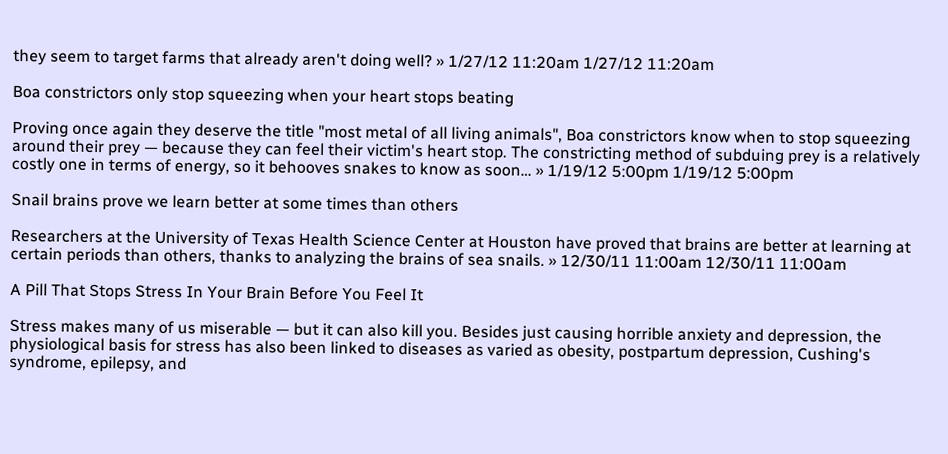they seem to target farms that already aren't doing well? » 1/27/12 11:20am 1/27/12 11:20am

Boa constrictors only stop squeezing when your heart stops beating

Proving once again they deserve the title "most metal of all living animals", Boa constrictors know when to stop squeezing around their prey — because they can feel their victim's heart stop. The constricting method of subduing prey is a relatively costly one in terms of energy, so it behooves snakes to know as soon… » 1/19/12 5:00pm 1/19/12 5:00pm

Snail brains prove we learn better at some times than others

Researchers at the University of Texas Health Science Center at Houston have proved that brains are better at learning at certain periods than others, thanks to analyzing the brains of sea snails. » 12/30/11 11:00am 12/30/11 11:00am

A Pill That Stops Stress In Your Brain Before You Feel It

Stress makes many of us miserable — but it can also kill you. Besides just causing horrible anxiety and depression, the physiological basis for stress has also been linked to diseases as varied as obesity, postpartum depression, Cushing's syndrome, epilepsy, and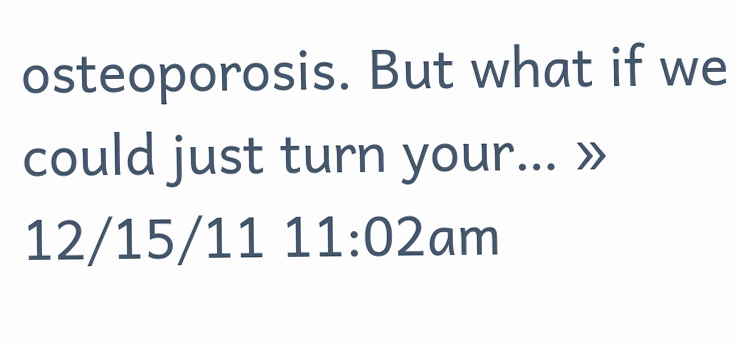osteoporosis. But what if we could just turn your… » 12/15/11 11:02am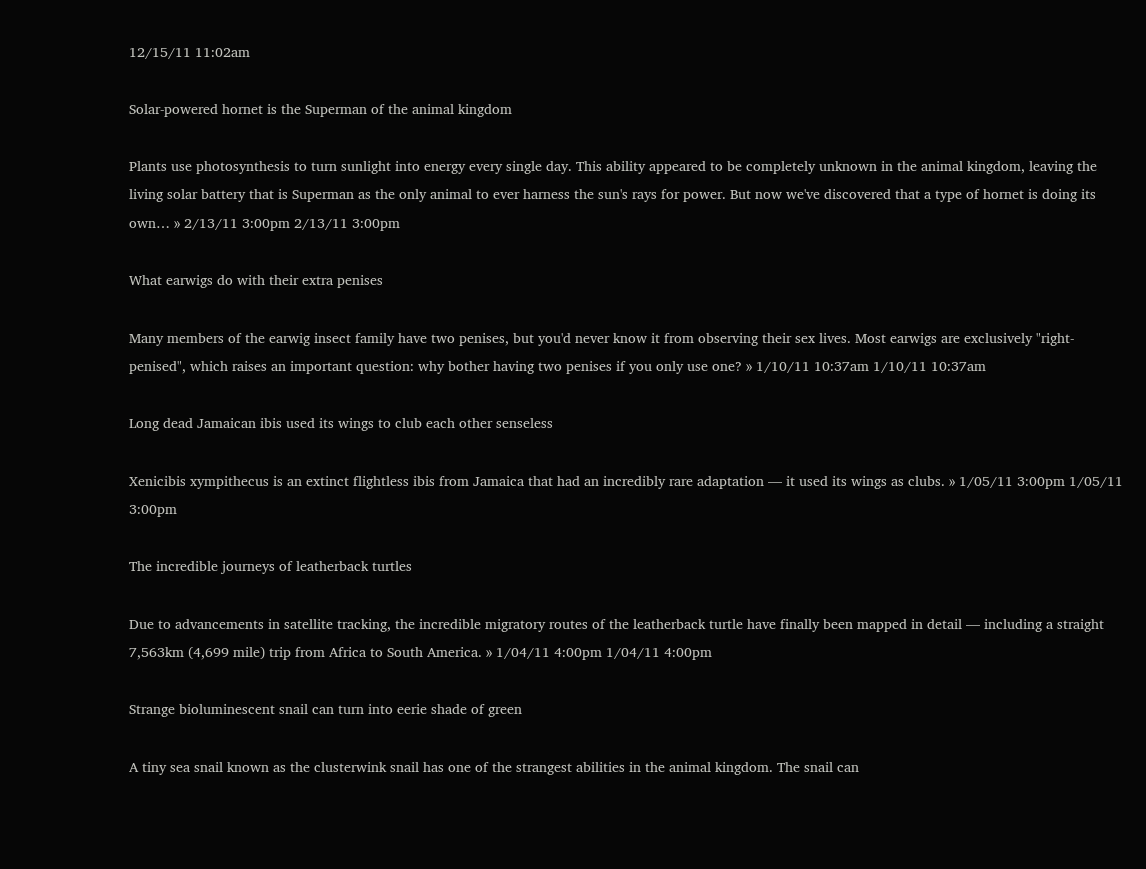12/15/11 11:02am

Solar-powered hornet is the Superman of the animal kingdom

Plants use photosynthesis to turn sunlight into energy every single day. This ability appeared to be completely unknown in the animal kingdom, leaving the living solar battery that is Superman as the only animal to ever harness the sun's rays for power. But now we've discovered that a type of hornet is doing its own… » 2/13/11 3:00pm 2/13/11 3:00pm

What earwigs do with their extra penises

Many members of the earwig insect family have two penises, but you'd never know it from observing their sex lives. Most earwigs are exclusively "right-penised", which raises an important question: why bother having two penises if you only use one? » 1/10/11 10:37am 1/10/11 10:37am

Long dead Jamaican ibis used its wings to club each other senseless

Xenicibis xympithecus is an extinct flightless ibis from Jamaica that had an incredibly rare adaptation — it used its wings as clubs. » 1/05/11 3:00pm 1/05/11 3:00pm

The incredible journeys of leatherback turtles

Due to advancements in satellite tracking, the incredible migratory routes of the leatherback turtle have finally been mapped in detail — including a straight 7,563km (4,699 mile) trip from Africa to South America. » 1/04/11 4:00pm 1/04/11 4:00pm

Strange bioluminescent snail can turn into eerie shade of green

A tiny sea snail known as the clusterwink snail has one of the strangest abilities in the animal kingdom. The snail can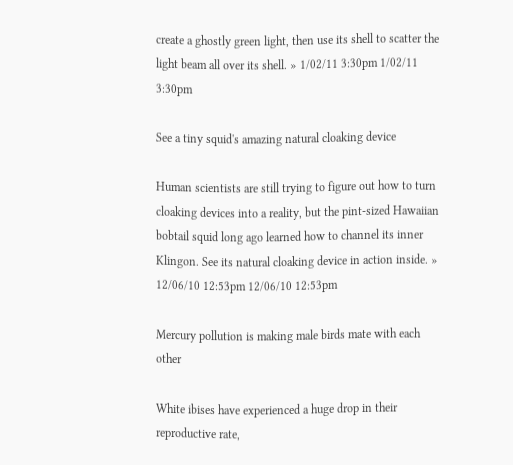create a ghostly green light, then use its shell to scatter the light beam all over its shell. » 1/02/11 3:30pm 1/02/11 3:30pm

See a tiny squid's amazing natural cloaking device

Human scientists are still trying to figure out how to turn cloaking devices into a reality, but the pint-sized Hawaiian bobtail squid long ago learned how to channel its inner Klingon. See its natural cloaking device in action inside. » 12/06/10 12:53pm 12/06/10 12:53pm

Mercury pollution is making male birds mate with each other

White ibises have experienced a huge drop in their reproductive rate,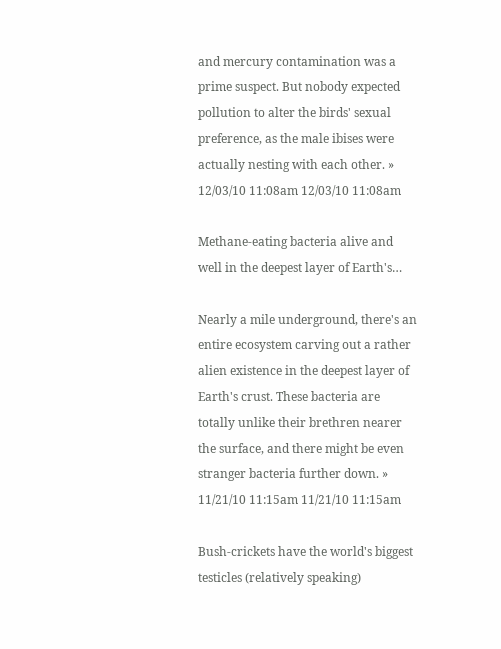and mercury contamination was a prime suspect. But nobody expected pollution to alter the birds' sexual preference, as the male ibises were actually nesting with each other. » 12/03/10 11:08am 12/03/10 11:08am

Methane-eating bacteria alive and well in the deepest layer of Earth's…

Nearly a mile underground, there's an entire ecosystem carving out a rather alien existence in the deepest layer of Earth's crust. These bacteria are totally unlike their brethren nearer the surface, and there might be even stranger bacteria further down. » 11/21/10 11:15am 11/21/10 11:15am

Bush-crickets have the world's biggest testicles (relatively speaking)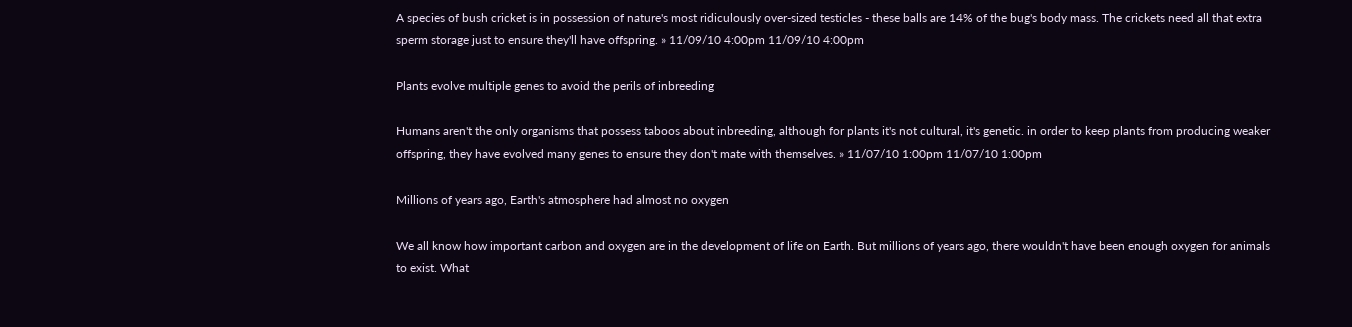A species of bush cricket is in possession of nature's most ridiculously over-sized testicles - these balls are 14% of the bug's body mass. The crickets need all that extra sperm storage just to ensure they'll have offspring. » 11/09/10 4:00pm 11/09/10 4:00pm

Plants evolve multiple genes to avoid the perils of inbreeding

Humans aren't the only organisms that possess taboos about inbreeding, although for plants it's not cultural, it's genetic. in order to keep plants from producing weaker offspring, they have evolved many genes to ensure they don't mate with themselves. » 11/07/10 1:00pm 11/07/10 1:00pm

Millions of years ago, Earth's atmosphere had almost no oxygen

We all know how important carbon and oxygen are in the development of life on Earth. But millions of years ago, there wouldn't have been enough oxygen for animals to exist. What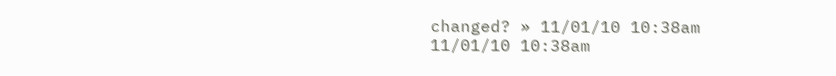changed? » 11/01/10 10:38am 11/01/10 10:38am